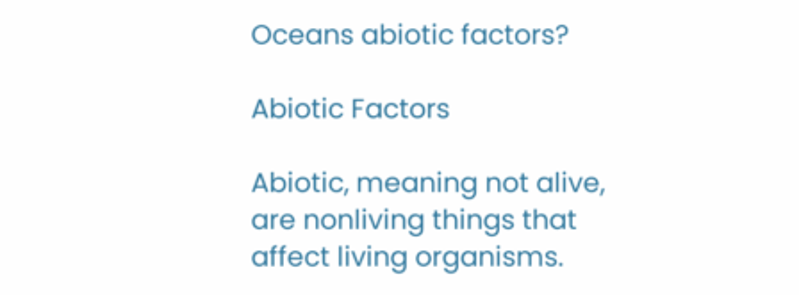Oceans abiotic factors?

Abiotic Factors

Abiotic, meaning not alive, are nonliving things that affect living organisms.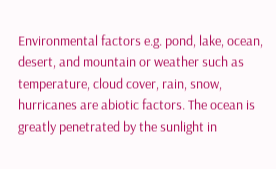Environmental factors e.g. pond, lake, ocean, desert, and mountain or weather such as temperature, cloud cover, rain, snow, hurricanes are abiotic factors. The ocean is greatly penetrated by the sunlight in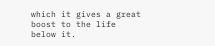which it gives a great boost to the life below it.